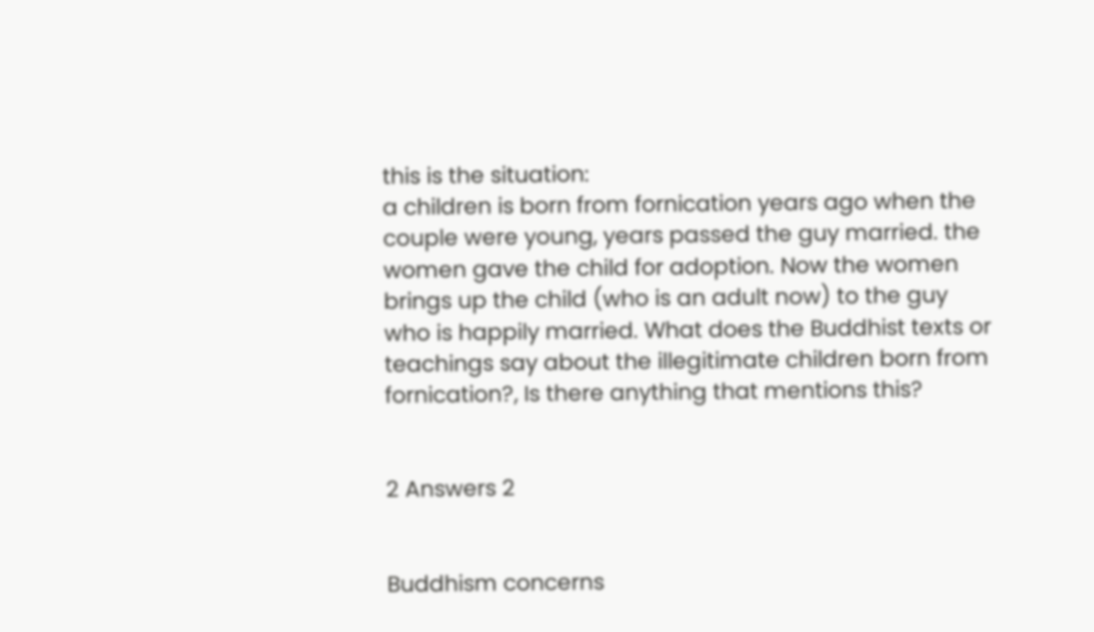this is the situation:
a children is born from fornication years ago when the couple were young, years passed the guy married. the women gave the child for adoption. Now the women brings up the child (who is an adult now) to the guy who is happily married. What does the Buddhist texts or teachings say about the illegitimate children born from fornication?, Is there anything that mentions this?


2 Answers 2


Buddhism concerns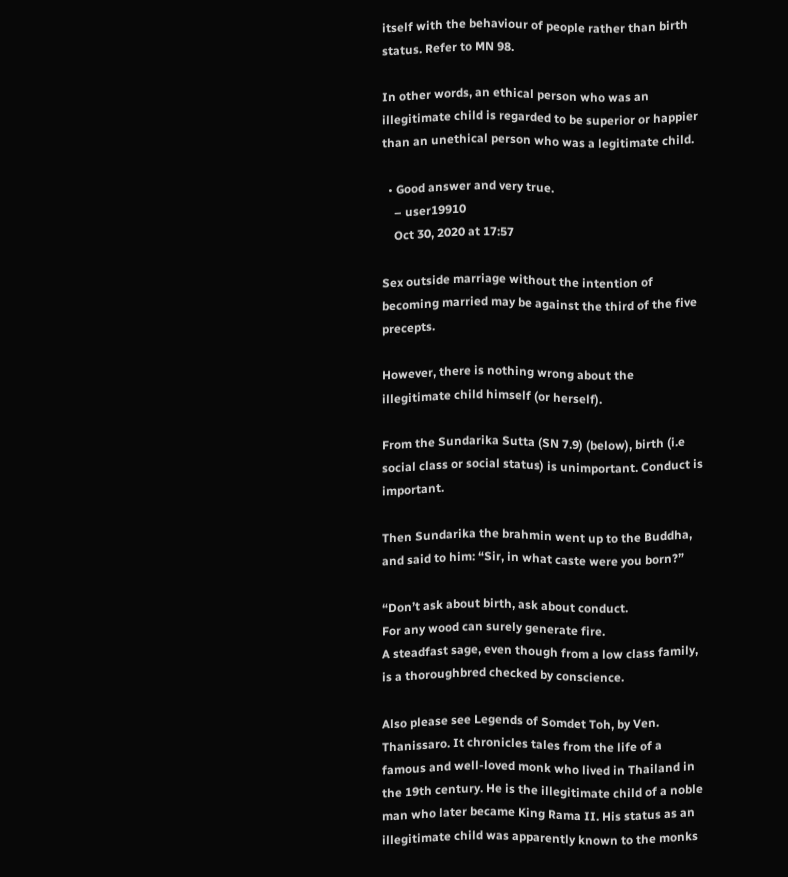itself with the behaviour of people rather than birth status. Refer to MN 98.

In other words, an ethical person who was an illegitimate child is regarded to be superior or happier than an unethical person who was a legitimate child.

  • Good answer and very true.
    – user19910
    Oct 30, 2020 at 17:57

Sex outside marriage without the intention of becoming married may be against the third of the five precepts.

However, there is nothing wrong about the illegitimate child himself (or herself).

From the Sundarika Sutta (SN 7.9) (below), birth (i.e social class or social status) is unimportant. Conduct is important.

Then Sundarika the brahmin went up to the Buddha, and said to him: “Sir, in what caste were you born?”

“Don’t ask about birth, ask about conduct.
For any wood can surely generate fire.
A steadfast sage, even though from a low class family,
is a thoroughbred checked by conscience.

Also please see Legends of Somdet Toh, by Ven. Thanissaro. It chronicles tales from the life of a famous and well-loved monk who lived in Thailand in the 19th century. He is the illegitimate child of a noble man who later became King Rama II. His status as an illegitimate child was apparently known to the monks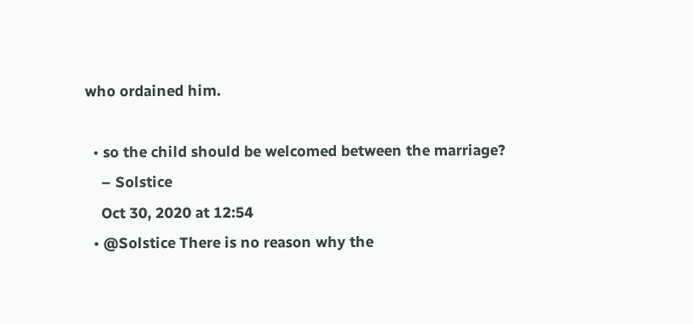who ordained him.

  • so the child should be welcomed between the marriage?
    – Solstice
    Oct 30, 2020 at 12:54
  • @Solstice There is no reason why the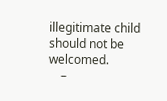illegitimate child should not be welcomed.
    –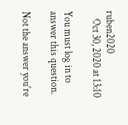ruben2020
    Oct 30, 2020 at 13:10

You must log in to answer this question.

Not the answer you're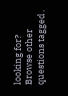looking for? Browse other questions tagged .